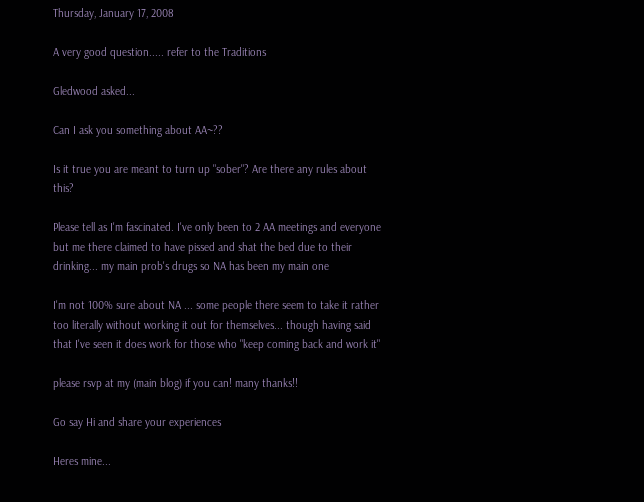Thursday, January 17, 2008

A very good question..... refer to the Traditions

Gledwood asked...

Can I ask you something about AA~??

Is it true you are meant to turn up "sober"? Are there any rules about this?

Please tell as I'm fascinated. I've only been to 2 AA meetings and everyone but me there claimed to have pissed and shat the bed due to their drinking... my main prob's drugs so NA has been my main one

I'm not 100% sure about NA ... some people there seem to take it rather too literally without working it out for themselves... though having said that I've seen it does work for those who "keep coming back and work it"

please rsvp at my (main blog) if you can! many thanks!!

Go say Hi and share your experiences

Heres mine...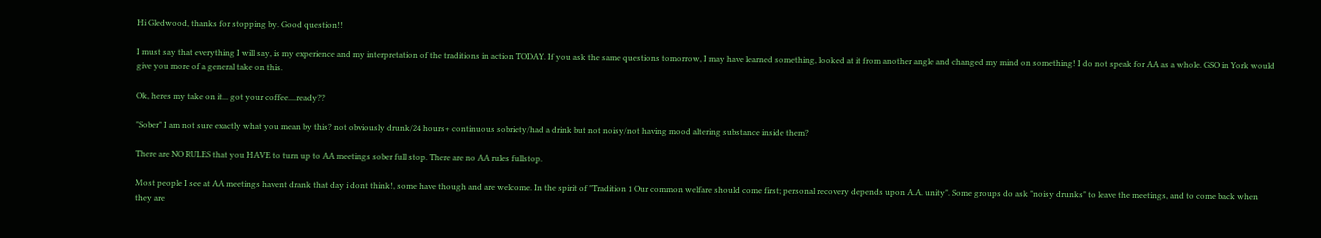Hi Gledwood, thanks for stopping by. Good question!!

I must say that everything I will say, is my experience and my interpretation of the traditions in action TODAY. If you ask the same questions tomorrow, I may have learned something, looked at it from another angle and changed my mind on something! I do not speak for AA as a whole. GSO in York would give you more of a general take on this.

Ok, heres my take on it... got your coffee....ready??

"Sober" I am not sure exactly what you mean by this? not obviously drunk/24 hours+ continuous sobriety/had a drink but not noisy/not having mood altering substance inside them?

There are NO RULES that you HAVE to turn up to AA meetings sober full stop. There are no AA rules fullstop.

Most people I see at AA meetings havent drank that day i dont think!, some have though and are welcome. In the spirit of "Tradition 1 Our common welfare should come first; personal recovery depends upon A.A. unity". Some groups do ask "noisy drunks" to leave the meetings, and to come back when they are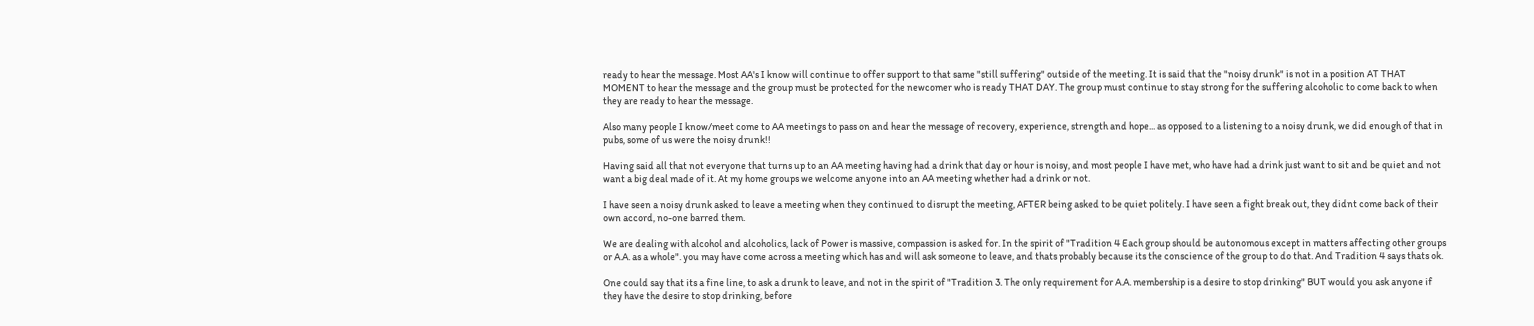ready to hear the message. Most AA's I know will continue to offer support to that same "still suffering" outside of the meeting. It is said that the "noisy drunk" is not in a position AT THAT MOMENT to hear the message and the group must be protected for the newcomer who is ready THAT DAY. The group must continue to stay strong for the suffering alcoholic to come back to when they are ready to hear the message.

Also many people I know/meet come to AA meetings to pass on and hear the message of recovery, experience, strength and hope... as opposed to a listening to a noisy drunk, we did enough of that in pubs, some of us were the noisy drunk!!

Having said all that not everyone that turns up to an AA meeting having had a drink that day or hour is noisy, and most people I have met, who have had a drink just want to sit and be quiet and not want a big deal made of it. At my home groups we welcome anyone into an AA meeting whether had a drink or not.

I have seen a noisy drunk asked to leave a meeting when they continued to disrupt the meeting, AFTER being asked to be quiet politely. I have seen a fight break out, they didnt come back of their own accord, no-one barred them.

We are dealing with alcohol and alcoholics, lack of Power is massive, compassion is asked for. In the spirit of "Tradition 4 Each group should be autonomous except in matters affecting other groups or A.A. as a whole". you may have come across a meeting which has and will ask someone to leave, and thats probably because its the conscience of the group to do that. And Tradition 4 says thats ok.

One could say that its a fine line, to ask a drunk to leave, and not in the spirit of "Tradition 3. The only requirement for A.A. membership is a desire to stop drinking" BUT would you ask anyone if they have the desire to stop drinking, before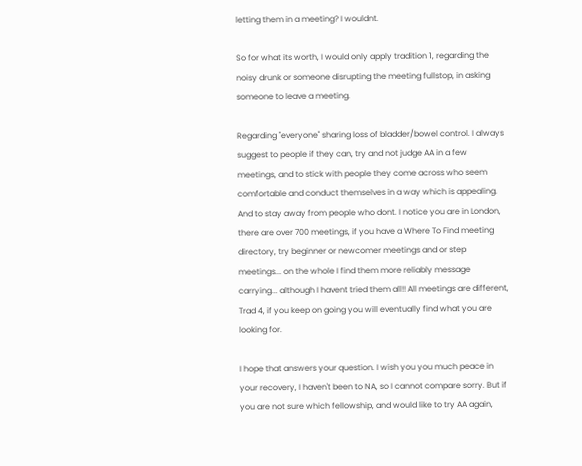letting them in a meeting? I wouldnt.

So for what its worth, I would only apply tradition 1, regarding the noisy drunk or someone disrupting the meeting fullstop, in asking someone to leave a meeting.

Regarding "everyone" sharing loss of bladder/bowel control. I always suggest to people if they can, try and not judge AA in a few meetings, and to stick with people they come across who seem comfortable and conduct themselves in a way which is appealing. And to stay away from people who dont. I notice you are in London, there are over 700 meetings, if you have a Where To Find meeting directory, try beginner or newcomer meetings and or step meetings... on the whole I find them more reliably message carrying... although I havent tried them all!! All meetings are different, Trad 4, if you keep on going you will eventually find what you are looking for.

I hope that answers your question. I wish you you much peace in your recovery, I haven't been to NA, so I cannot compare sorry. But if you are not sure which fellowship, and would like to try AA again,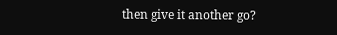then give it another go?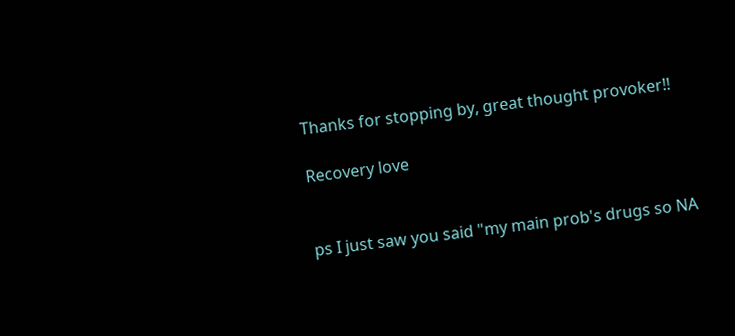Thanks for stopping by, great thought provoker!!

Recovery love


ps I just saw you said "my main prob's drugs so NA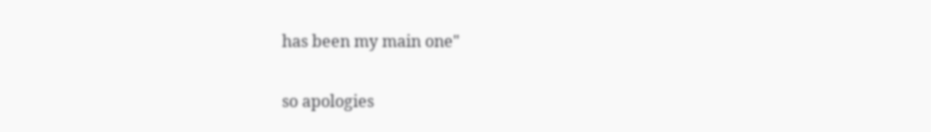has been my main one"

so apologies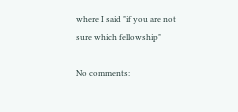where I said "if you are not sure which fellowship"

No comments: